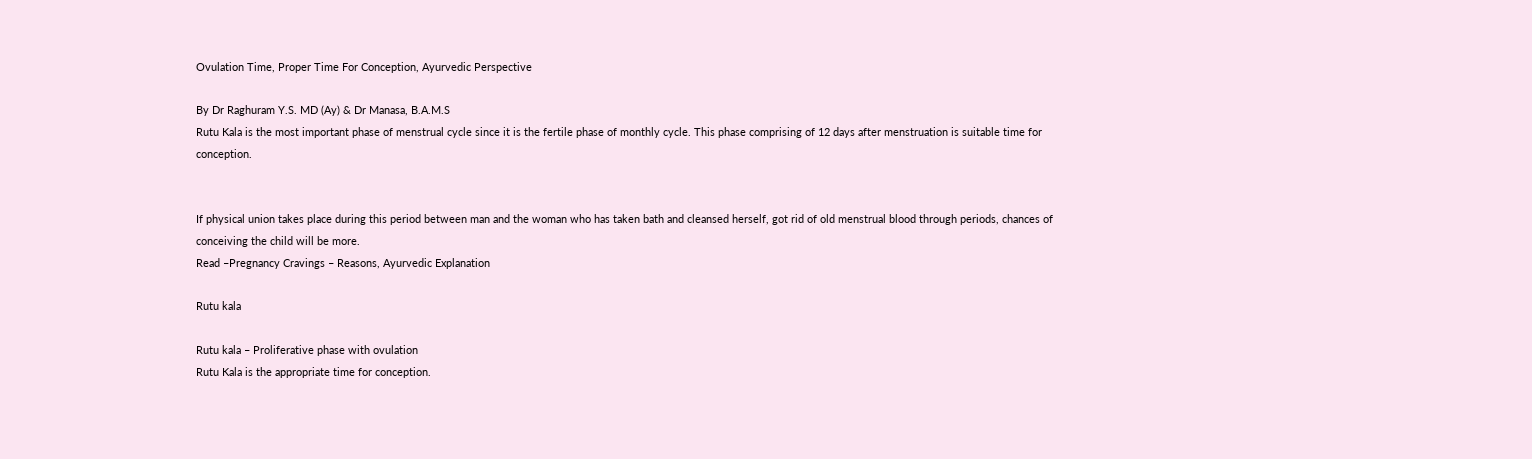Ovulation Time, Proper Time For Conception, Ayurvedic Perspective

By Dr Raghuram Y.S. MD (Ay) & Dr Manasa, B.A.M.S
Rutu Kala is the most important phase of menstrual cycle since it is the fertile phase of monthly cycle. This phase comprising of 12 days after menstruation is suitable time for conception.


If physical union takes place during this period between man and the woman who has taken bath and cleansed herself, got rid of old menstrual blood through periods, chances of conceiving the child will be more.
Read –Pregnancy Cravings – Reasons, Ayurvedic Explanation

Rutu kala

Rutu kala – Proliferative phase with ovulation
Rutu Kala is the appropriate time for conception.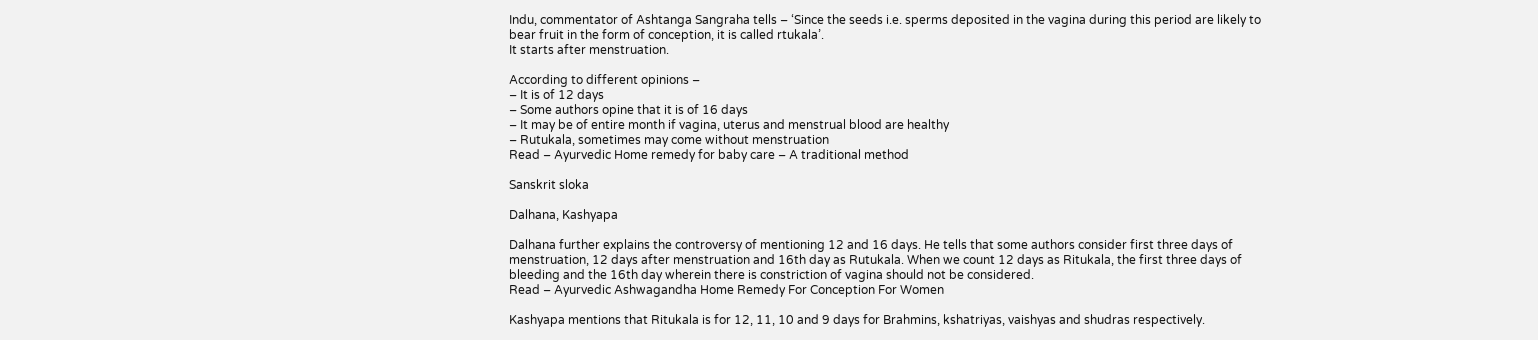Indu, commentator of Ashtanga Sangraha tells – ‘Since the seeds i.e. sperms deposited in the vagina during this period are likely to bear fruit in the form of conception, it is called rtukala’.
It starts after menstruation.

According to different opinions –
– It is of 12 days
– Some authors opine that it is of 16 days
– It may be of entire month if vagina, uterus and menstrual blood are healthy
– Rutukala, sometimes may come without menstruation
Read – Ayurvedic Home remedy for baby care – A traditional method

Sanskrit sloka

Dalhana, Kashyapa

Dalhana further explains the controversy of mentioning 12 and 16 days. He tells that some authors consider first three days of menstruation, 12 days after menstruation and 16th day as Rutukala. When we count 12 days as Ritukala, the first three days of bleeding and the 16th day wherein there is constriction of vagina should not be considered.
Read – Ayurvedic Ashwagandha Home Remedy For Conception For Women

Kashyapa mentions that Ritukala is for 12, 11, 10 and 9 days for Brahmins, kshatriyas, vaishyas and shudras respectively.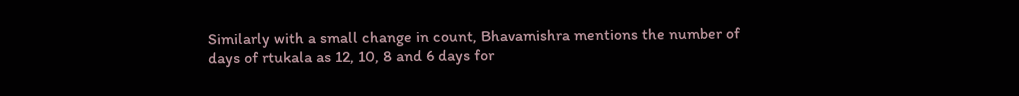Similarly with a small change in count, Bhavamishra mentions the number of days of rtukala as 12, 10, 8 and 6 days for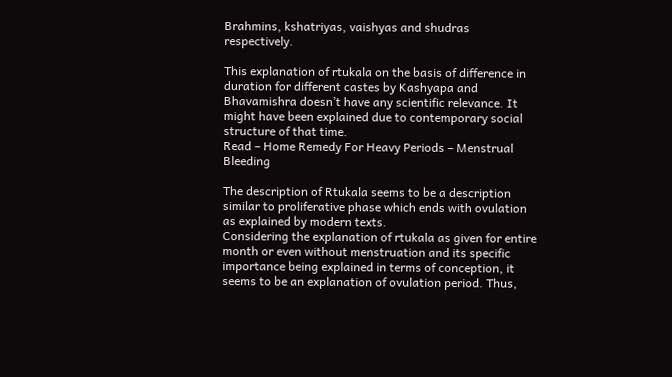Brahmins, kshatriyas, vaishyas and shudras respectively.

This explanation of rtukala on the basis of difference in duration for different castes by Kashyapa and Bhavamishra doesn’t have any scientific relevance. It might have been explained due to contemporary social structure of that time.
Read – Home Remedy For Heavy Periods – Menstrual Bleeding

The description of Rtukala seems to be a description similar to proliferative phase which ends with ovulation as explained by modern texts.
Considering the explanation of rtukala as given for entire month or even without menstruation and its specific importance being explained in terms of conception, it seems to be an explanation of ovulation period. Thus,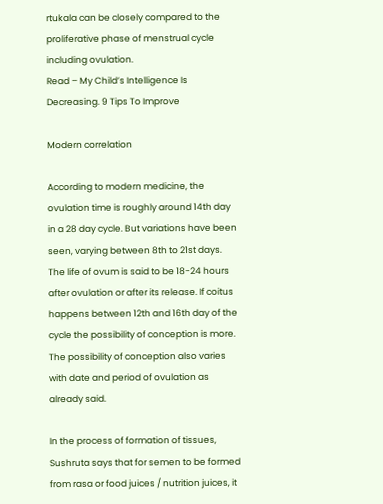rtukala can be closely compared to the proliferative phase of menstrual cycle including ovulation.
Read – My Child’s Intelligence Is Decreasing. 9 Tips To Improve

Modern correlation

According to modern medicine, the ovulation time is roughly around 14th day in a 28 day cycle. But variations have been seen, varying between 8th to 21st days. The life of ovum is said to be 18-24 hours after ovulation or after its release. If coitus happens between 12th and 16th day of the cycle the possibility of conception is more. The possibility of conception also varies with date and period of ovulation as already said.

In the process of formation of tissues, Sushruta says that for semen to be formed from rasa or food juices / nutrition juices, it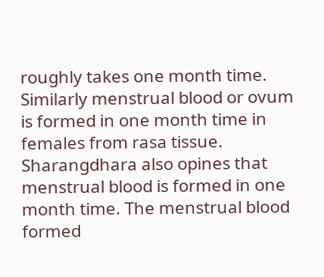roughly takes one month time. Similarly menstrual blood or ovum is formed in one month time in females from rasa tissue.
Sharangdhara also opines that menstrual blood is formed in one month time. The menstrual blood formed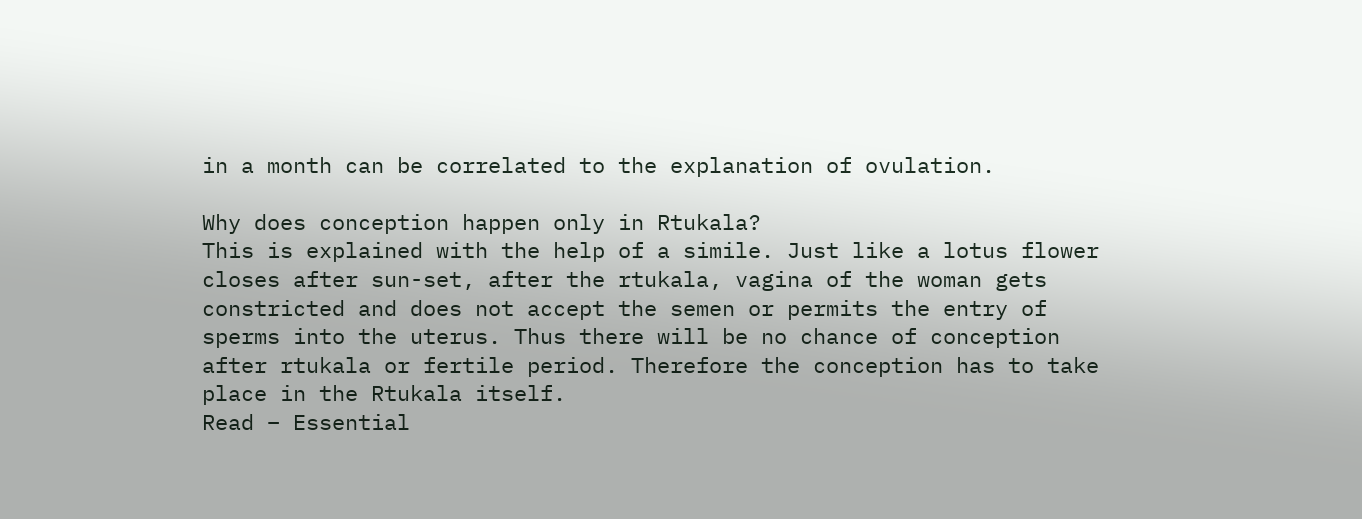in a month can be correlated to the explanation of ovulation.

Why does conception happen only in Rtukala?
This is explained with the help of a simile. Just like a lotus flower closes after sun-set, after the rtukala, vagina of the woman gets constricted and does not accept the semen or permits the entry of sperms into the uterus. Thus there will be no chance of conception after rtukala or fertile period. Therefore the conception has to take place in the Rtukala itself.
Read – Essential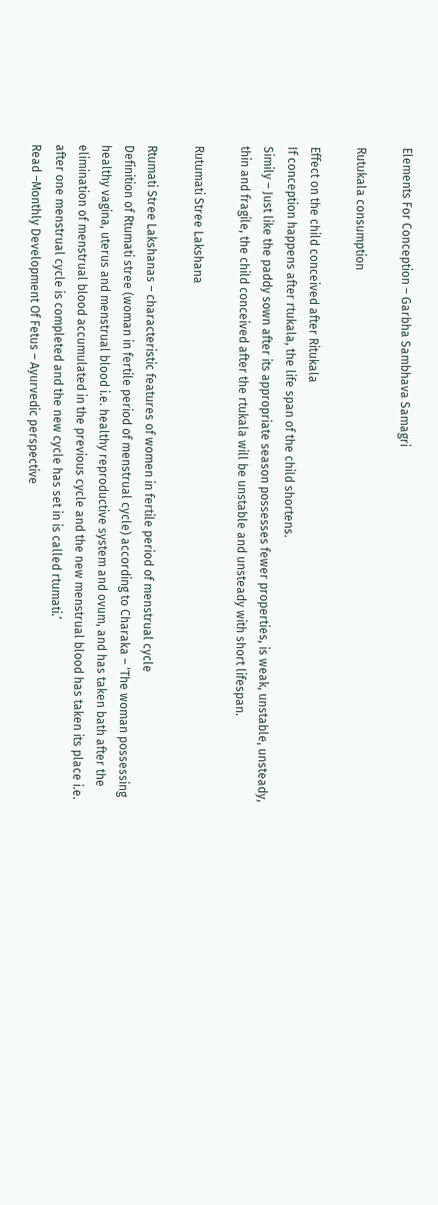Elements For Conception – Garbha Sambhava Samagri

Rutukala consumption

Effect on the child conceived after Ritukala
If conception happens after rtukala, the life span of the child shortens.
Simily – Just like the paddy sown after its appropriate season possesses fewer properties, is weak, unstable, unsteady, thin and fragile, the child conceived after the rtukala will be unstable and unsteady with short lifespan.

Rutumati Stree Lakshana

Rtumati Stree Lakshanas – characteristic features of women in fertile period of menstrual cycle
Definition of Rtumati stree (woman in fertile period of menstrual cycle) according to Charaka – ‘The woman possessing healthy vagina, uterus and menstrual blood i.e. healthy reproductive system and ovum, and has taken bath after the elimination of menstrual blood accumulated in the previous cycle and the new menstrual blood has taken its place i.e. after one menstrual cycle is completed and the new cycle has set in is called rtumati.’
Read –Monthly Development Of Fetus – Ayurvedic perspective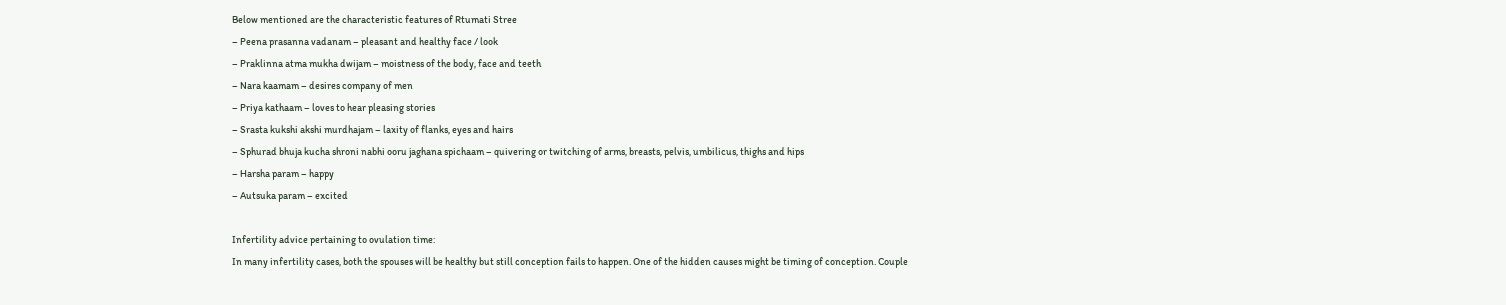Below mentioned are the characteristic features of Rtumati Stree
– Peena prasanna vadanam – pleasant and healthy face / look
– Praklinna atma mukha dwijam – moistness of the body, face and teeth
– Nara kaamam – desires company of men
– Priya kathaam – loves to hear pleasing stories
– Srasta kukshi akshi murdhajam – laxity of flanks, eyes and hairs
– Sphurad bhuja kucha shroni nabhi ooru jaghana spichaam – quivering or twitching of arms, breasts, pelvis, umbilicus, thighs and hips
– Harsha param – happy
– Autsuka param – excited

Infertility advice pertaining to ovulation time:
In many infertility cases, both the spouses will be healthy but still conception fails to happen. One of the hidden causes might be timing of conception. Couple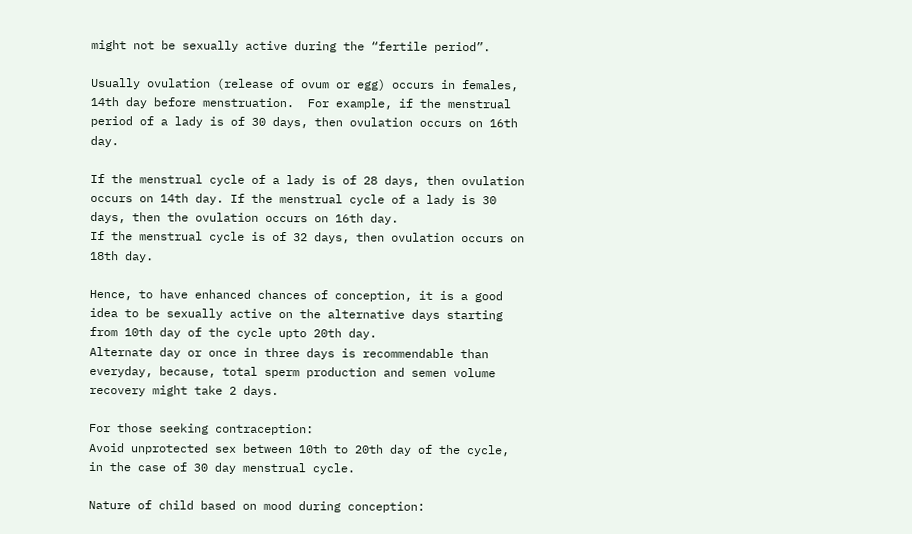might not be sexually active during the “fertile period”.

Usually ovulation (release of ovum or egg) occurs in females, 14th day before menstruation.  For example, if the menstrual period of a lady is of 30 days, then ovulation occurs on 16th day.

If the menstrual cycle of a lady is of 28 days, then ovulation occurs on 14th day. If the menstrual cycle of a lady is 30 days, then the ovulation occurs on 16th day.
If the menstrual cycle is of 32 days, then ovulation occurs on 18th day.

Hence, to have enhanced chances of conception, it is a good idea to be sexually active on the alternative days starting from 10th day of the cycle upto 20th day.
Alternate day or once in three days is recommendable than everyday, because, total sperm production and semen volume recovery might take 2 days.

For those seeking contraception:
Avoid unprotected sex between 10th to 20th day of the cycle, in the case of 30 day menstrual cycle.

Nature of child based on mood during conception: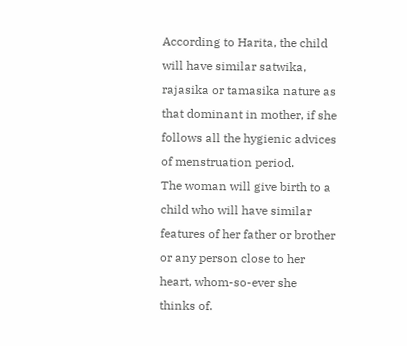According to Harita, the child will have similar satwika, rajasika or tamasika nature as that dominant in mother, if she follows all the hygienic advices of menstruation period.
The woman will give birth to a child who will have similar features of her father or brother or any person close to her heart, whom-so-ever she thinks of.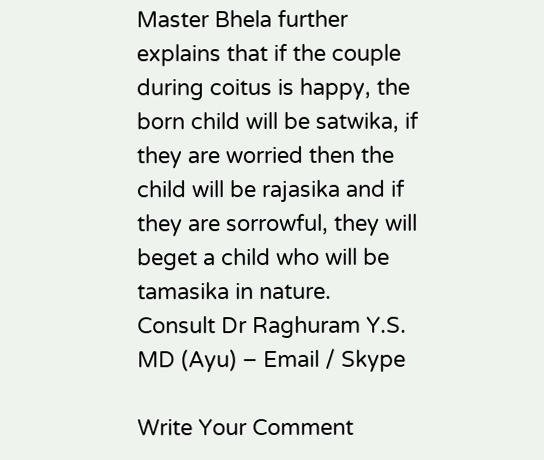Master Bhela further explains that if the couple during coitus is happy, the born child will be satwika, if they are worried then the child will be rajasika and if they are sorrowful, they will beget a child who will be tamasika in nature.
Consult Dr Raghuram Y.S. MD (Ayu) – Email / Skype

Write Your Comment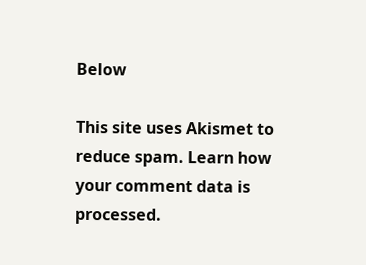Below

This site uses Akismet to reduce spam. Learn how your comment data is processed.